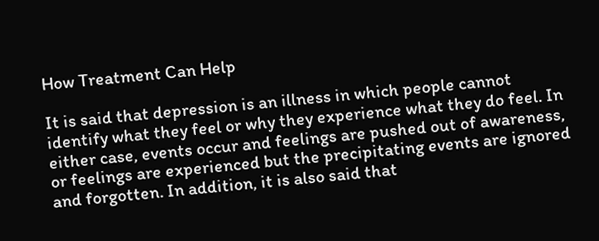How Treatment Can Help

It is said that depression is an illness in which people cannot identify what they feel or why they experience what they do feel. In either case, events occur and feelings are pushed out of awareness, or feelings are experienced but the precipitating events are ignored and forgotten. In addition, it is also said that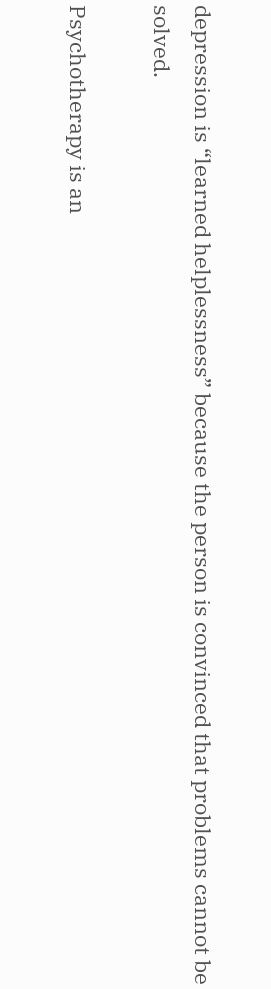depression is “learned helplessness” because the person is convinced that problems cannot be solved.

Psychotherapy is an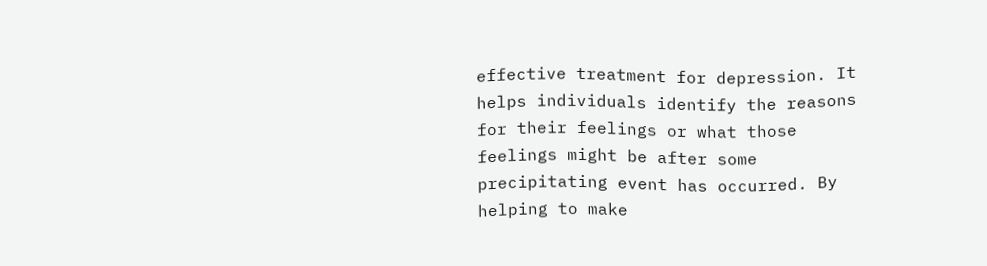effective treatment for depression. It helps individuals identify the reasons for their feelings or what those feelings might be after some precipitating event has occurred. By helping to make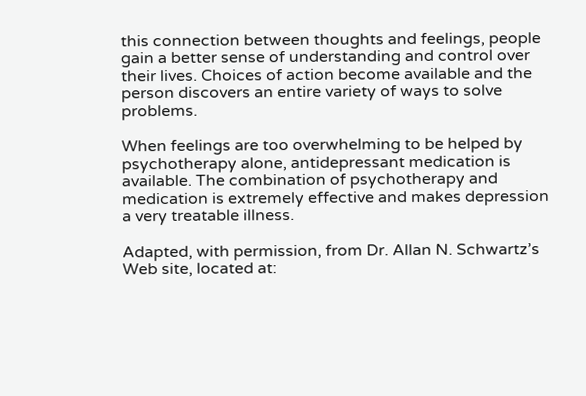this connection between thoughts and feelings, people gain a better sense of understanding and control over their lives. Choices of action become available and the person discovers an entire variety of ways to solve problems.

When feelings are too overwhelming to be helped by psychotherapy alone, antidepressant medication is available. The combination of psychotherapy and medication is extremely effective and makes depression a very treatable illness.

Adapted, with permission, from Dr. Allan N. Schwartz’s Web site, located at: